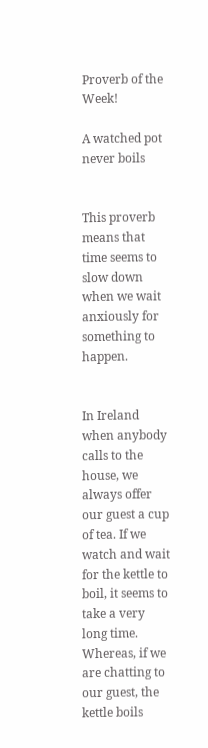Proverb of the Week!

A watched pot never boils


This proverb means that time seems to slow down when we wait anxiously for something to happen.


In Ireland when anybody calls to the house, we always offer our guest a cup of tea. If we watch and wait for the kettle to boil, it seems to take a very long time. Whereas, if we are chatting to our guest, the kettle boils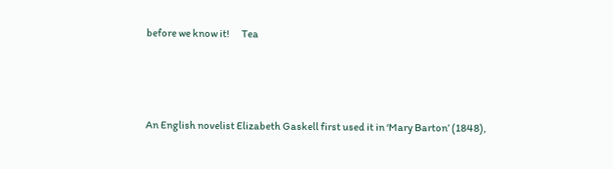before we know it!      Tea




An English novelist Elizabeth Gaskell first used it in ‘Mary Barton’ (1848),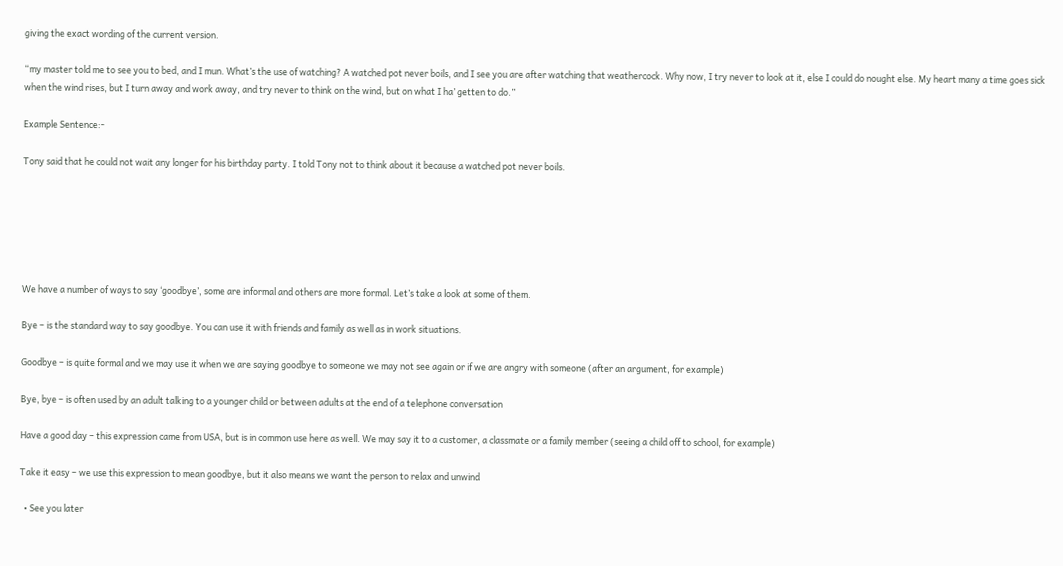giving the exact wording of the current version.

“my master told me to see you to bed, and I mun. What’s the use of watching? A watched pot never boils, and I see you are after watching that weathercock. Why now, I try never to look at it, else I could do nought else. My heart many a time goes sick when the wind rises, but I turn away and work away, and try never to think on the wind, but on what I ha’ getten to do.”

Example Sentence:-

Tony said that he could not wait any longer for his birthday party. I told Tony not to think about it because a watched pot never boils.






We have a number of ways to say ‘goodbye’, some are informal and others are more formal. Let’s take a look at some of them.

Bye – is the standard way to say goodbye. You can use it with friends and family as well as in work situations.

Goodbye – is quite formal and we may use it when we are saying goodbye to someone we may not see again or if we are angry with someone (after an argument, for example)

Bye, bye – is often used by an adult talking to a younger child or between adults at the end of a telephone conversation

Have a good day – this expression came from USA, but is in common use here as well. We may say it to a customer, a classmate or a family member (seeing a child off to school, for example)

Take it easy – we use this expression to mean goodbye, but it also means we want the person to relax and unwind

  • See you later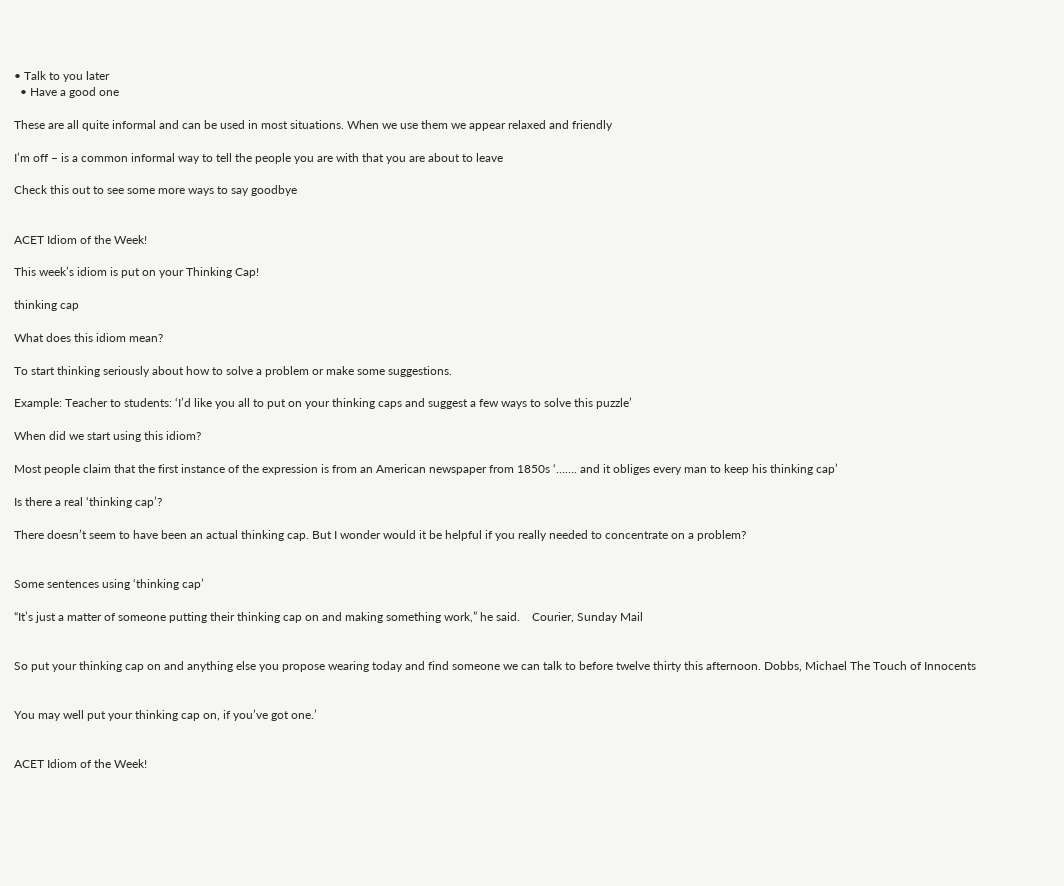• Talk to you later
  • Have a good one

These are all quite informal and can be used in most situations. When we use them we appear relaxed and friendly

I’m off – is a common informal way to tell the people you are with that you are about to leave

Check this out to see some more ways to say goodbye


ACET Idiom of the Week!

This week’s idiom is put on your Thinking Cap!

thinking cap

What does this idiom mean?

To start thinking seriously about how to solve a problem or make some suggestions.

Example: Teacher to students: ‘I’d like you all to put on your thinking caps and suggest a few ways to solve this puzzle’

When did we start using this idiom?

Most people claim that the first instance of the expression is from an American newspaper from 1850s ‘……. and it obliges every man to keep his thinking cap’

Is there a real ‘thinking cap’?

There doesn’t seem to have been an actual thinking cap. But I wonder would it be helpful if you really needed to concentrate on a problem?


Some sentences using ‘thinking cap’

“It’s just a matter of someone putting their thinking cap on and making something work,” he said.    Courier, Sunday Mail


So put your thinking cap on and anything else you propose wearing today and find someone we can talk to before twelve thirty this afternoon. Dobbs, Michael The Touch of Innocents


You may well put your thinking cap on, if you’ve got one.’


ACET Idiom of the Week!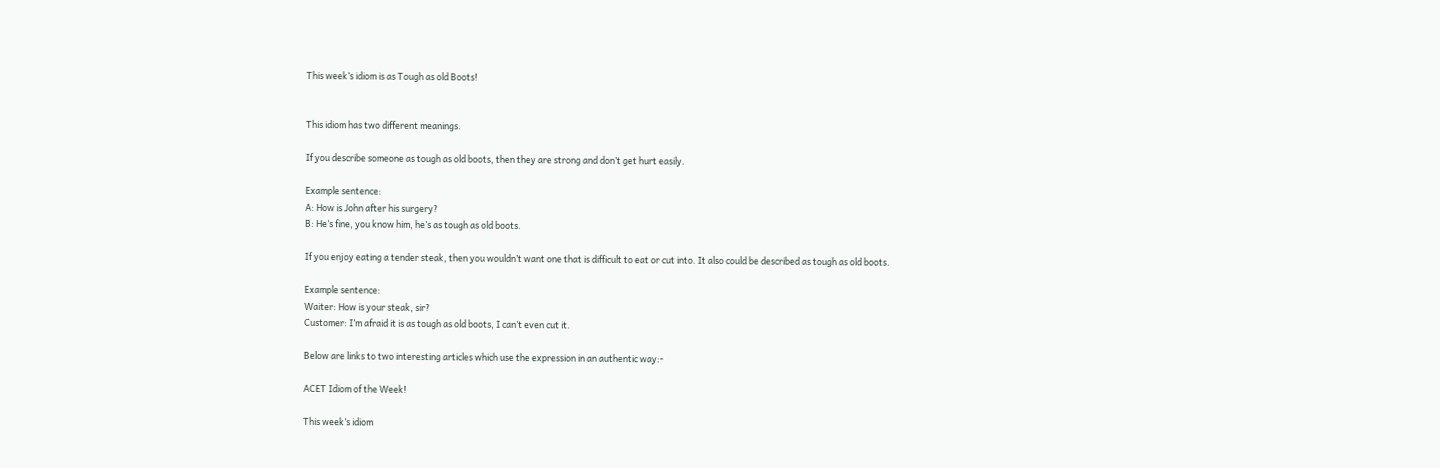This week’s idiom is as Tough as old Boots!


This idiom has two different meanings.

If you describe someone as tough as old boots, then they are strong and don’t get hurt easily.

Example sentence:
A: How is John after his surgery?
B: He’s fine, you know him, he’s as tough as old boots.

If you enjoy eating a tender steak, then you wouldn’t want one that is difficult to eat or cut into. It also could be described as tough as old boots.

Example sentence:
Waiter: How is your steak, sir?
Customer: I’m afraid it is as tough as old boots, I can’t even cut it.

Below are links to two interesting articles which use the expression in an authentic way:-

ACET Idiom of the Week!

This week’s idiom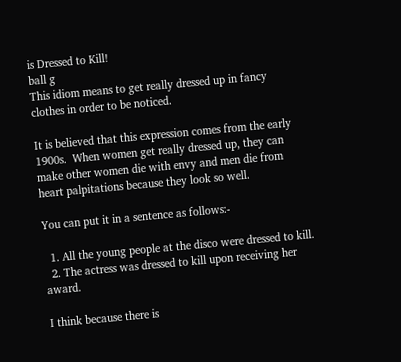is Dressed to Kill!
ball g
This idiom means to get really dressed up in fancy clothes in order to be noticed.

It is believed that this expression comes from the early 1900s.  When women get really dressed up, they can make other women die with envy and men die from heart palpitations because they look so well.

You can put it in a sentence as follows:-

  1. All the young people at the disco were dressed to kill.
  2. The actress was dressed to kill upon receiving her award.

I think because there is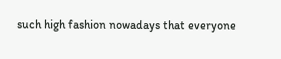such high fashion nowadays that everyone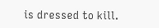is dressed to kill.